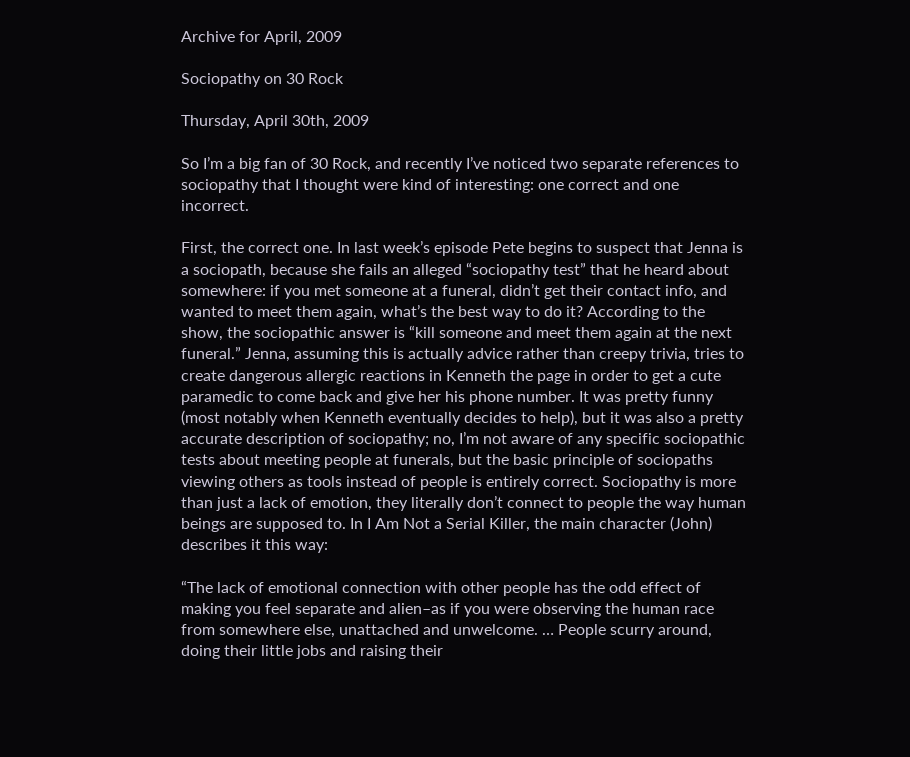Archive for April, 2009

Sociopathy on 30 Rock

Thursday, April 30th, 2009

So I’m a big fan of 30 Rock, and recently I’ve noticed two separate references to sociopathy that I thought were kind of interesting: one correct and one incorrect.

First, the correct one. In last week’s episode Pete begins to suspect that Jenna is a sociopath, because she fails an alleged “sociopathy test” that he heard about somewhere: if you met someone at a funeral, didn’t get their contact info, and wanted to meet them again, what’s the best way to do it? According to the show, the sociopathic answer is “kill someone and meet them again at the next funeral.” Jenna, assuming this is actually advice rather than creepy trivia, tries to create dangerous allergic reactions in Kenneth the page in order to get a cute paramedic to come back and give her his phone number. It was pretty funny (most notably when Kenneth eventually decides to help), but it was also a pretty accurate description of sociopathy; no, I’m not aware of any specific sociopathic tests about meeting people at funerals, but the basic principle of sociopaths viewing others as tools instead of people is entirely correct. Sociopathy is more than just a lack of emotion, they literally don’t connect to people the way human beings are supposed to. In I Am Not a Serial Killer, the main character (John) describes it this way:

“The lack of emotional connection with other people has the odd effect of making you feel separate and alien–as if you were observing the human race from somewhere else, unattached and unwelcome. … People scurry around, doing their little jobs and raising their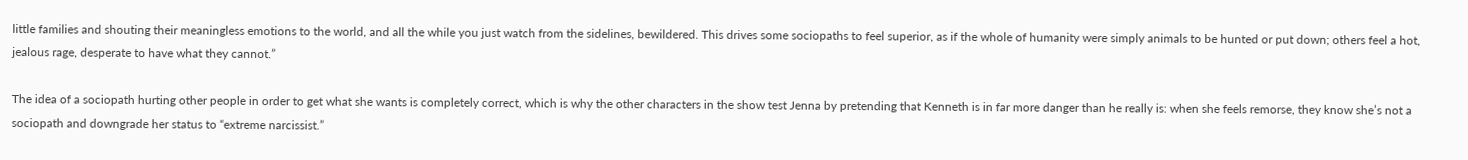little families and shouting their meaningless emotions to the world, and all the while you just watch from the sidelines, bewildered. This drives some sociopaths to feel superior, as if the whole of humanity were simply animals to be hunted or put down; others feel a hot, jealous rage, desperate to have what they cannot.”

The idea of a sociopath hurting other people in order to get what she wants is completely correct, which is why the other characters in the show test Jenna by pretending that Kenneth is in far more danger than he really is: when she feels remorse, they know she’s not a sociopath and downgrade her status to “extreme narcissist.”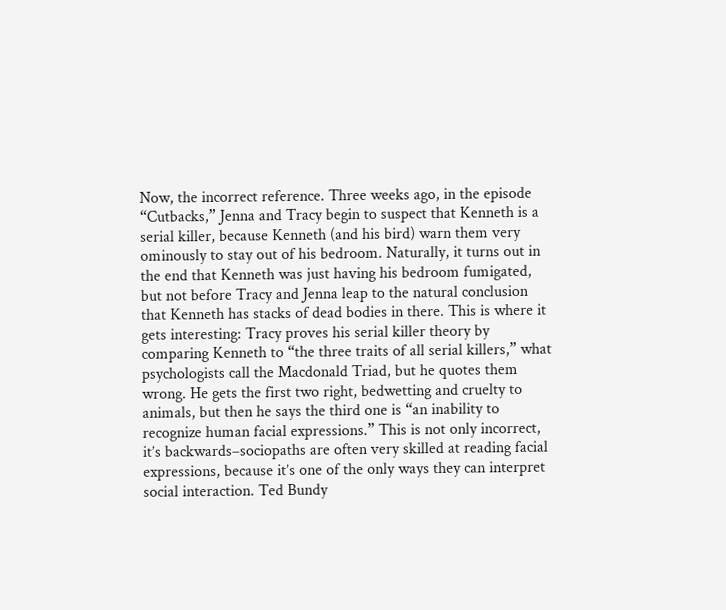Now, the incorrect reference. Three weeks ago, in the episode “Cutbacks,” Jenna and Tracy begin to suspect that Kenneth is a serial killer, because Kenneth (and his bird) warn them very ominously to stay out of his bedroom. Naturally, it turns out in the end that Kenneth was just having his bedroom fumigated, but not before Tracy and Jenna leap to the natural conclusion that Kenneth has stacks of dead bodies in there. This is where it gets interesting: Tracy proves his serial killer theory by comparing Kenneth to “the three traits of all serial killers,” what psychologists call the Macdonald Triad, but he quotes them wrong. He gets the first two right, bedwetting and cruelty to animals, but then he says the third one is “an inability to recognize human facial expressions.” This is not only incorrect, it’s backwards–sociopaths are often very skilled at reading facial expressions, because it’s one of the only ways they can interpret social interaction. Ted Bundy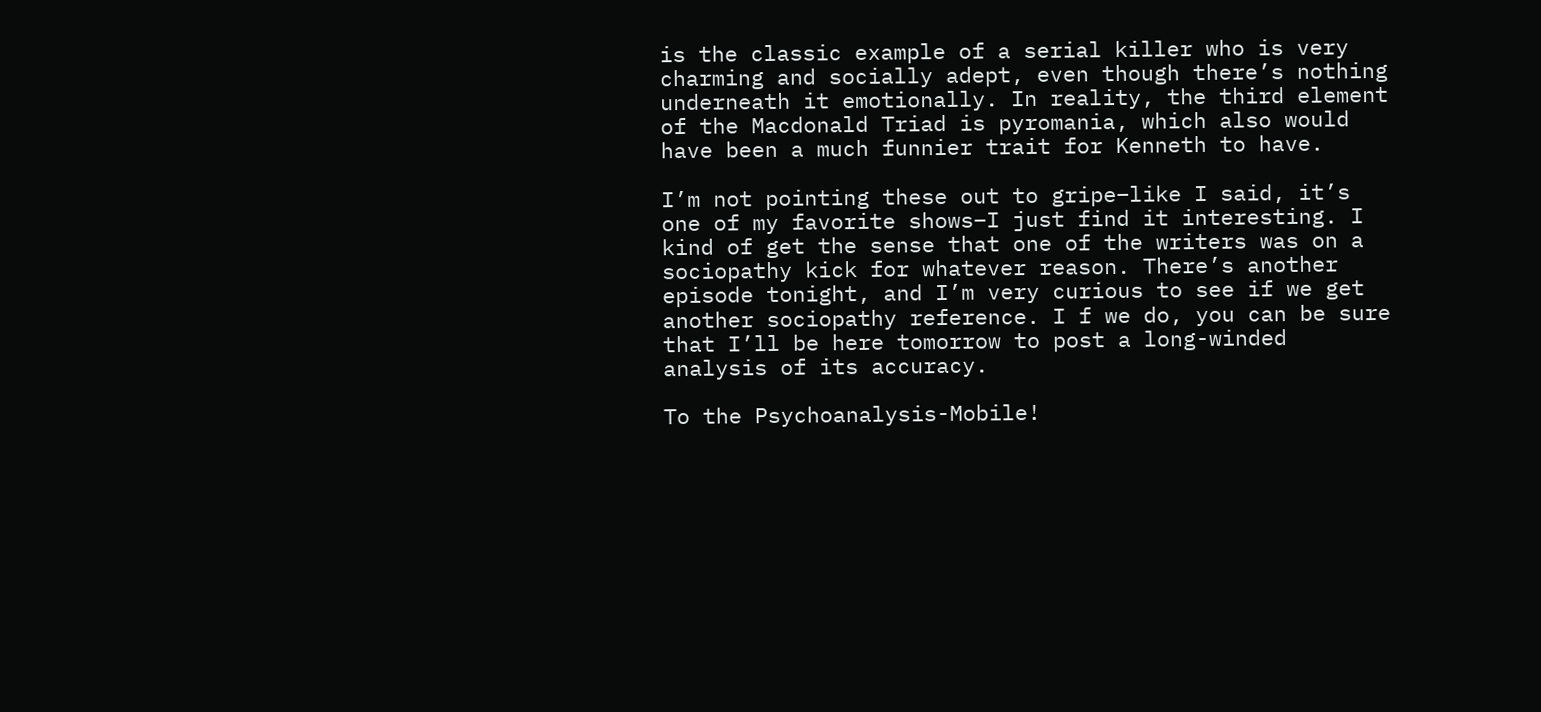is the classic example of a serial killer who is very charming and socially adept, even though there’s nothing underneath it emotionally. In reality, the third element of the Macdonald Triad is pyromania, which also would have been a much funnier trait for Kenneth to have.

I’m not pointing these out to gripe–like I said, it’s one of my favorite shows–I just find it interesting. I kind of get the sense that one of the writers was on a sociopathy kick for whatever reason. There’s another episode tonight, and I’m very curious to see if we get another sociopathy reference. I f we do, you can be sure that I’ll be here tomorrow to post a long-winded analysis of its accuracy.

To the Psychoanalysis-Mobile!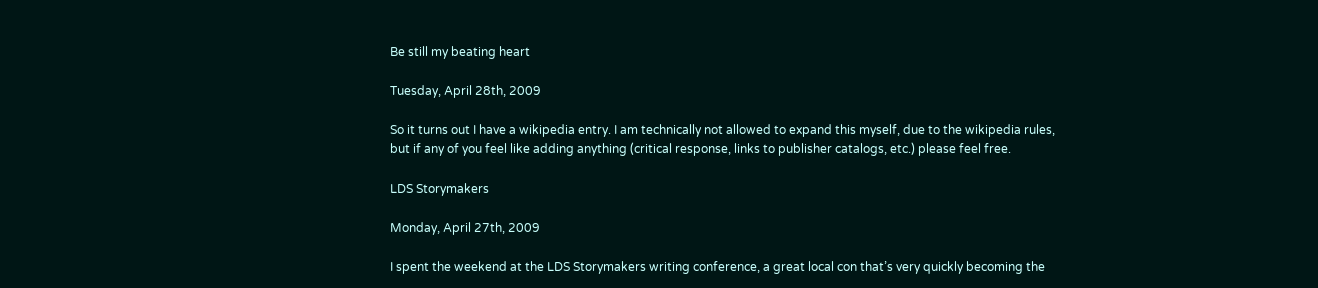Be still my beating heart

Tuesday, April 28th, 2009

So it turns out I have a wikipedia entry. I am technically not allowed to expand this myself, due to the wikipedia rules, but if any of you feel like adding anything (critical response, links to publisher catalogs, etc.) please feel free.

LDS Storymakers

Monday, April 27th, 2009

I spent the weekend at the LDS Storymakers writing conference, a great local con that’s very quickly becoming the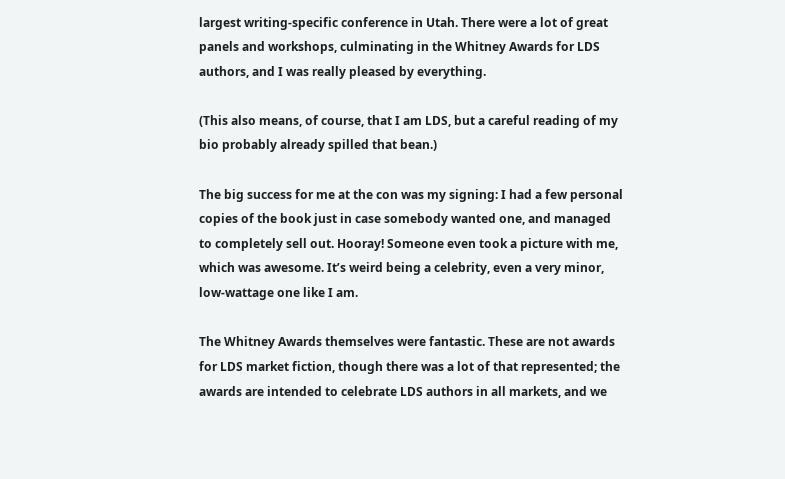largest writing-specific conference in Utah. There were a lot of great panels and workshops, culminating in the Whitney Awards for LDS authors, and I was really pleased by everything.

(This also means, of course, that I am LDS, but a careful reading of my bio probably already spilled that bean.)

The big success for me at the con was my signing: I had a few personal copies of the book just in case somebody wanted one, and managed to completely sell out. Hooray! Someone even took a picture with me, which was awesome. It’s weird being a celebrity, even a very minor, low-wattage one like I am.

The Whitney Awards themselves were fantastic. These are not awards for LDS market fiction, though there was a lot of that represented; the awards are intended to celebrate LDS authors in all markets, and we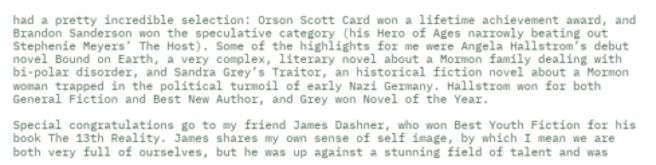had a pretty incredible selection: Orson Scott Card won a lifetime achievement award, and Brandon Sanderson won the speculative category (his Hero of Ages narrowly beating out Stephenie Meyers’ The Host). Some of the highlights for me were Angela Hallstrom’s debut novel Bound on Earth, a very complex, literary novel about a Mormon family dealing with bi-polar disorder, and Sandra Grey’s Traitor, an historical fiction novel about a Mormon woman trapped in the political turmoil of early Nazi Germany. Hallstrom won for both General Fiction and Best New Author, and Grey won Novel of the Year.

Special congratulations go to my friend James Dashner, who won Best Youth Fiction for his book The 13th Reality. James shares my own sense of self image, by which I mean we are both very full of ourselves, but he was up against a stunning field of talent and was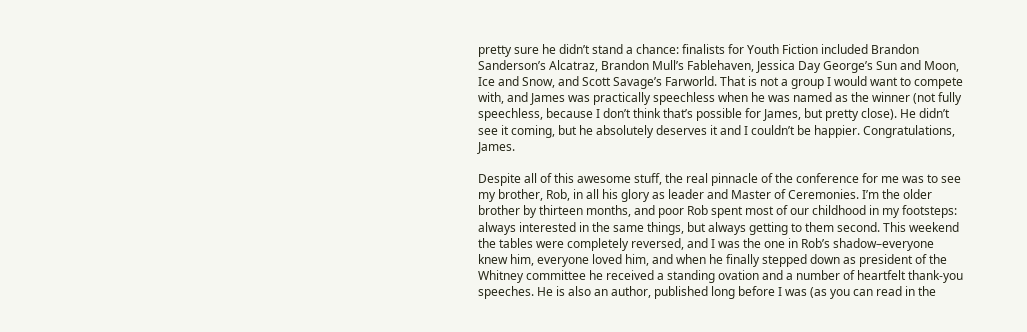pretty sure he didn’t stand a chance: finalists for Youth Fiction included Brandon Sanderson’s Alcatraz, Brandon Mull’s Fablehaven, Jessica Day George’s Sun and Moon, Ice and Snow, and Scott Savage’s Farworld. That is not a group I would want to compete with, and James was practically speechless when he was named as the winner (not fully speechless, because I don’t think that’s possible for James, but pretty close). He didn’t see it coming, but he absolutely deserves it and I couldn’t be happier. Congratulations, James.

Despite all of this awesome stuff, the real pinnacle of the conference for me was to see my brother, Rob, in all his glory as leader and Master of Ceremonies. I’m the older brother by thirteen months, and poor Rob spent most of our childhood in my footsteps: always interested in the same things, but always getting to them second. This weekend the tables were completely reversed, and I was the one in Rob’s shadow–everyone knew him, everyone loved him, and when he finally stepped down as president of the Whitney committee he received a standing ovation and a number of heartfelt thank-you speeches. He is also an author, published long before I was (as you can read in the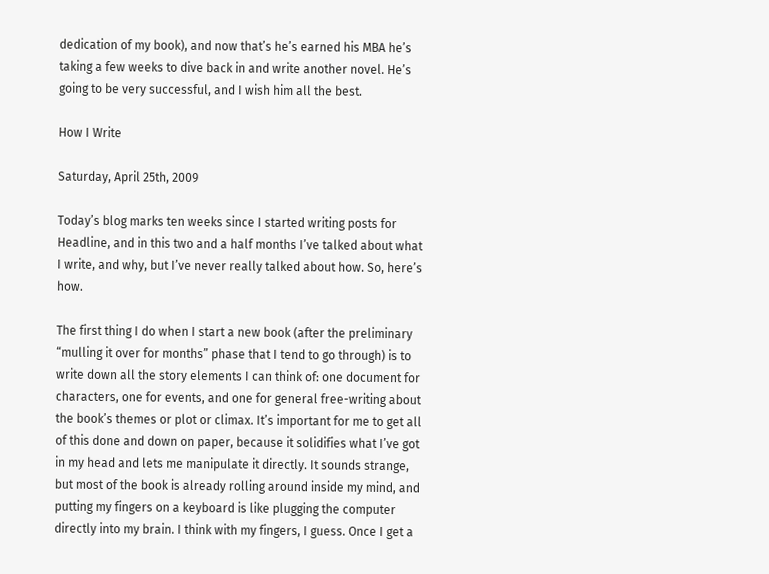dedication of my book), and now that’s he’s earned his MBA he’s taking a few weeks to dive back in and write another novel. He’s going to be very successful, and I wish him all the best.

How I Write

Saturday, April 25th, 2009

Today’s blog marks ten weeks since I started writing posts for Headline, and in this two and a half months I’ve talked about what I write, and why, but I’ve never really talked about how. So, here’s how.

The first thing I do when I start a new book (after the preliminary “mulling it over for months” phase that I tend to go through) is to write down all the story elements I can think of: one document for characters, one for events, and one for general free-writing about the book’s themes or plot or climax. It’s important for me to get all of this done and down on paper, because it solidifies what I’ve got in my head and lets me manipulate it directly. It sounds strange, but most of the book is already rolling around inside my mind, and putting my fingers on a keyboard is like plugging the computer directly into my brain. I think with my fingers, I guess. Once I get a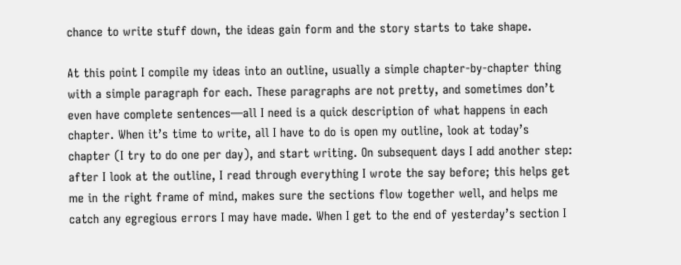chance to write stuff down, the ideas gain form and the story starts to take shape.

At this point I compile my ideas into an outline, usually a simple chapter-by-chapter thing with a simple paragraph for each. These paragraphs are not pretty, and sometimes don’t even have complete sentences—all I need is a quick description of what happens in each chapter. When it’s time to write, all I have to do is open my outline, look at today’s chapter (I try to do one per day), and start writing. On subsequent days I add another step: after I look at the outline, I read through everything I wrote the say before; this helps get me in the right frame of mind, makes sure the sections flow together well, and helps me catch any egregious errors I may have made. When I get to the end of yesterday’s section I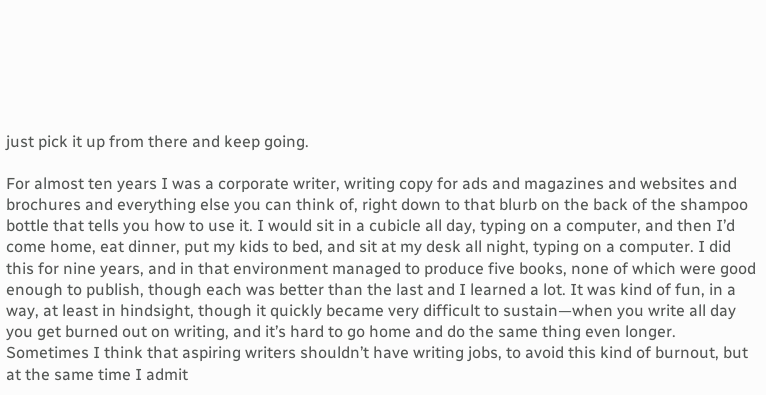just pick it up from there and keep going.

For almost ten years I was a corporate writer, writing copy for ads and magazines and websites and brochures and everything else you can think of, right down to that blurb on the back of the shampoo bottle that tells you how to use it. I would sit in a cubicle all day, typing on a computer, and then I’d come home, eat dinner, put my kids to bed, and sit at my desk all night, typing on a computer. I did this for nine years, and in that environment managed to produce five books, none of which were good enough to publish, though each was better than the last and I learned a lot. It was kind of fun, in a way, at least in hindsight, though it quickly became very difficult to sustain—when you write all day you get burned out on writing, and it’s hard to go home and do the same thing even longer. Sometimes I think that aspiring writers shouldn’t have writing jobs, to avoid this kind of burnout, but at the same time I admit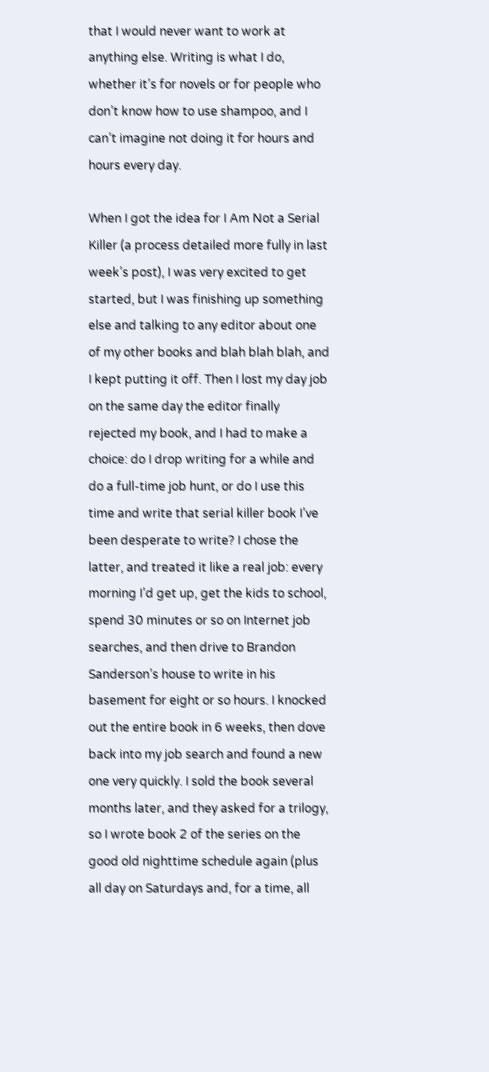that I would never want to work at anything else. Writing is what I do, whether it’s for novels or for people who don’t know how to use shampoo, and I can’t imagine not doing it for hours and hours every day.

When I got the idea for I Am Not a Serial Killer (a process detailed more fully in last week’s post), I was very excited to get started, but I was finishing up something else and talking to any editor about one of my other books and blah blah blah, and I kept putting it off. Then I lost my day job on the same day the editor finally rejected my book, and I had to make a choice: do I drop writing for a while and do a full-time job hunt, or do I use this time and write that serial killer book I’ve been desperate to write? I chose the latter, and treated it like a real job: every morning I’d get up, get the kids to school, spend 30 minutes or so on Internet job searches, and then drive to Brandon Sanderson’s house to write in his basement for eight or so hours. I knocked out the entire book in 6 weeks, then dove back into my job search and found a new one very quickly. I sold the book several months later, and they asked for a trilogy, so I wrote book 2 of the series on the good old nighttime schedule again (plus all day on Saturdays and, for a time, all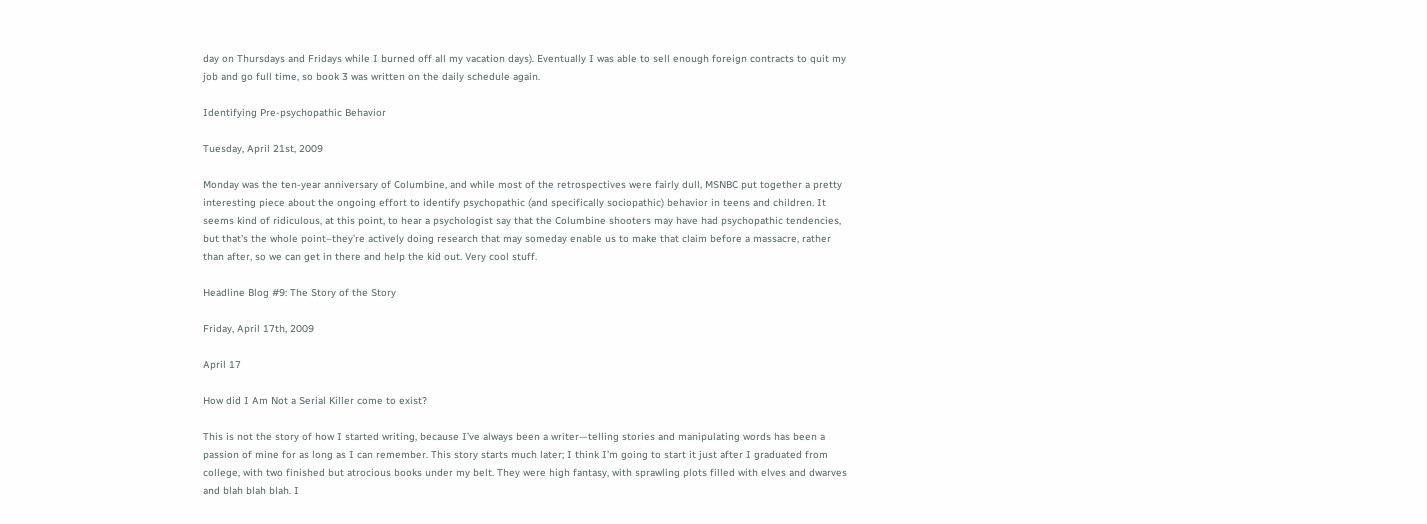day on Thursdays and Fridays while I burned off all my vacation days). Eventually I was able to sell enough foreign contracts to quit my job and go full time, so book 3 was written on the daily schedule again.

Identifying Pre-psychopathic Behavior

Tuesday, April 21st, 2009

Monday was the ten-year anniversary of Columbine, and while most of the retrospectives were fairly dull, MSNBC put together a pretty interesting piece about the ongoing effort to identify psychopathic (and specifically sociopathic) behavior in teens and children. It seems kind of ridiculous, at this point, to hear a psychologist say that the Columbine shooters may have had psychopathic tendencies, but that’s the whole point–they’re actively doing research that may someday enable us to make that claim before a massacre, rather than after, so we can get in there and help the kid out. Very cool stuff.

Headline Blog #9: The Story of the Story

Friday, April 17th, 2009

April 17

How did I Am Not a Serial Killer come to exist?

This is not the story of how I started writing, because I’ve always been a writer—telling stories and manipulating words has been a passion of mine for as long as I can remember. This story starts much later; I think I’m going to start it just after I graduated from college, with two finished but atrocious books under my belt. They were high fantasy, with sprawling plots filled with elves and dwarves and blah blah blah. I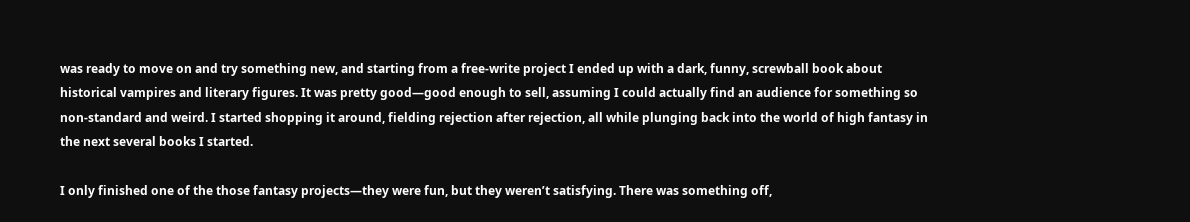was ready to move on and try something new, and starting from a free-write project I ended up with a dark, funny, screwball book about historical vampires and literary figures. It was pretty good—good enough to sell, assuming I could actually find an audience for something so non-standard and weird. I started shopping it around, fielding rejection after rejection, all while plunging back into the world of high fantasy in the next several books I started.

I only finished one of the those fantasy projects—they were fun, but they weren’t satisfying. There was something off,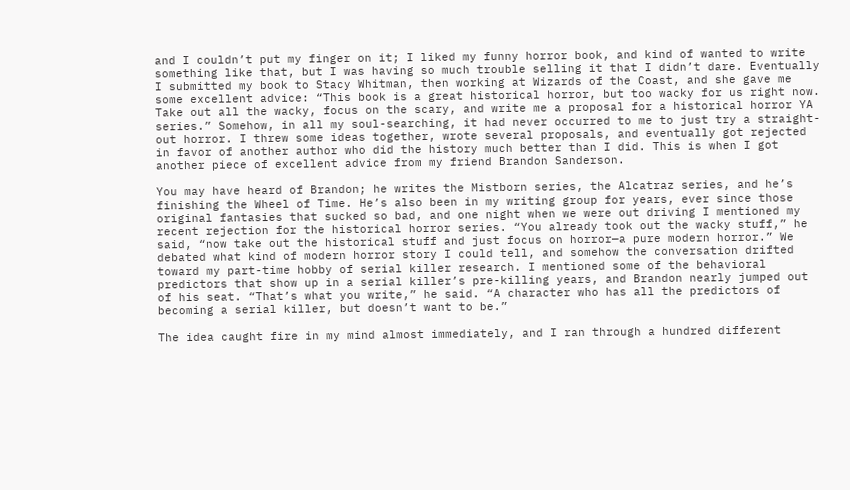and I couldn’t put my finger on it; I liked my funny horror book, and kind of wanted to write something like that, but I was having so much trouble selling it that I didn’t dare. Eventually I submitted my book to Stacy Whitman, then working at Wizards of the Coast, and she gave me some excellent advice: “This book is a great historical horror, but too wacky for us right now. Take out all the wacky, focus on the scary, and write me a proposal for a historical horror YA series.” Somehow, in all my soul-searching, it had never occurred to me to just try a straight-out horror. I threw some ideas together, wrote several proposals, and eventually got rejected in favor of another author who did the history much better than I did. This is when I got another piece of excellent advice from my friend Brandon Sanderson.

You may have heard of Brandon; he writes the Mistborn series, the Alcatraz series, and he’s finishing the Wheel of Time. He’s also been in my writing group for years, ever since those original fantasies that sucked so bad, and one night when we were out driving I mentioned my recent rejection for the historical horror series. “You already took out the wacky stuff,” he said, “now take out the historical stuff and just focus on horror—a pure modern horror.” We debated what kind of modern horror story I could tell, and somehow the conversation drifted toward my part-time hobby of serial killer research. I mentioned some of the behavioral predictors that show up in a serial killer’s pre-killing years, and Brandon nearly jumped out of his seat. “That’s what you write,” he said. “A character who has all the predictors of becoming a serial killer, but doesn’t want to be.”

The idea caught fire in my mind almost immediately, and I ran through a hundred different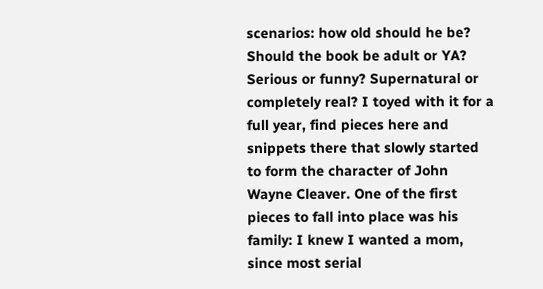scenarios: how old should he be? Should the book be adult or YA? Serious or funny? Supernatural or completely real? I toyed with it for a full year, find pieces here and snippets there that slowly started to form the character of John Wayne Cleaver. One of the first pieces to fall into place was his family: I knew I wanted a mom, since most serial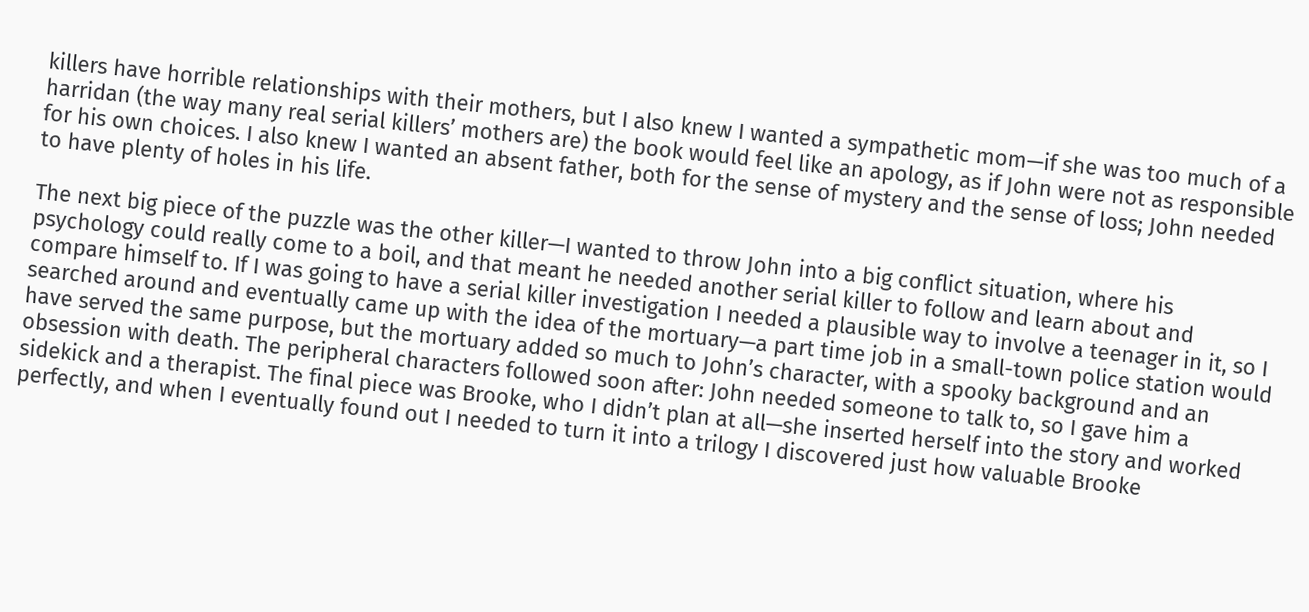killers have horrible relationships with their mothers, but I also knew I wanted a sympathetic mom—if she was too much of a harridan (the way many real serial killers’ mothers are) the book would feel like an apology, as if John were not as responsible for his own choices. I also knew I wanted an absent father, both for the sense of mystery and the sense of loss; John needed to have plenty of holes in his life.

The next big piece of the puzzle was the other killer—I wanted to throw John into a big conflict situation, where his psychology could really come to a boil, and that meant he needed another serial killer to follow and learn about and compare himself to. If I was going to have a serial killer investigation I needed a plausible way to involve a teenager in it, so I searched around and eventually came up with the idea of the mortuary—a part time job in a small-town police station would have served the same purpose, but the mortuary added so much to John’s character, with a spooky background and an obsession with death. The peripheral characters followed soon after: John needed someone to talk to, so I gave him a sidekick and a therapist. The final piece was Brooke, who I didn’t plan at all—she inserted herself into the story and worked perfectly, and when I eventually found out I needed to turn it into a trilogy I discovered just how valuable Brooke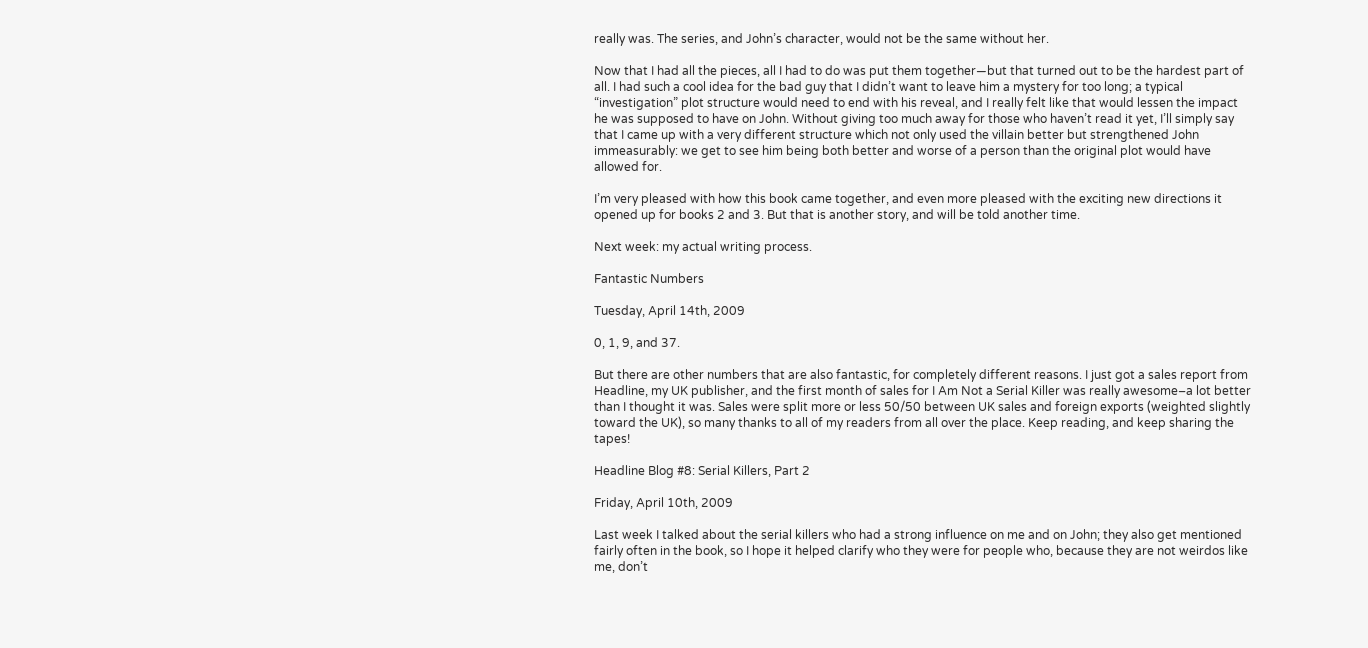really was. The series, and John’s character, would not be the same without her.

Now that I had all the pieces, all I had to do was put them together—but that turned out to be the hardest part of all. I had such a cool idea for the bad guy that I didn’t want to leave him a mystery for too long; a typical “investigation” plot structure would need to end with his reveal, and I really felt like that would lessen the impact he was supposed to have on John. Without giving too much away for those who haven’t read it yet, I’ll simply say that I came up with a very different structure which not only used the villain better but strengthened John immeasurably: we get to see him being both better and worse of a person than the original plot would have allowed for.

I’m very pleased with how this book came together, and even more pleased with the exciting new directions it opened up for books 2 and 3. But that is another story, and will be told another time.

Next week: my actual writing process.

Fantastic Numbers

Tuesday, April 14th, 2009

0, 1, 9, and 37.

But there are other numbers that are also fantastic, for completely different reasons. I just got a sales report from Headline, my UK publisher, and the first month of sales for I Am Not a Serial Killer was really awesome–a lot better than I thought it was. Sales were split more or less 50/50 between UK sales and foreign exports (weighted slightly toward the UK), so many thanks to all of my readers from all over the place. Keep reading, and keep sharing the tapes!

Headline Blog #8: Serial Killers, Part 2

Friday, April 10th, 2009

Last week I talked about the serial killers who had a strong influence on me and on John; they also get mentioned fairly often in the book, so I hope it helped clarify who they were for people who, because they are not weirdos like me, don’t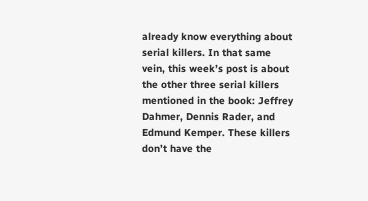already know everything about serial killers. In that same vein, this week’s post is about the other three serial killers mentioned in the book: Jeffrey Dahmer, Dennis Rader, and Edmund Kemper. These killers don’t have the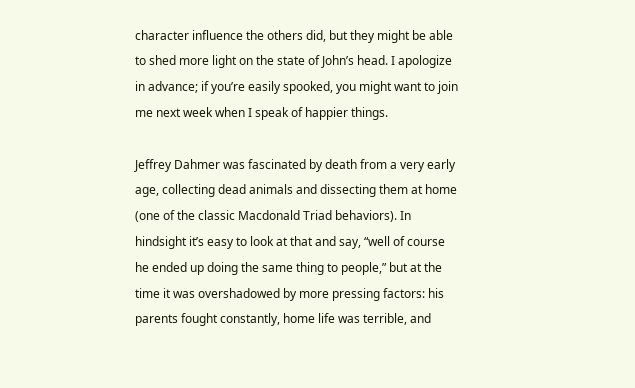character influence the others did, but they might be able to shed more light on the state of John’s head. I apologize in advance; if you’re easily spooked, you might want to join me next week when I speak of happier things.

Jeffrey Dahmer was fascinated by death from a very early age, collecting dead animals and dissecting them at home (one of the classic Macdonald Triad behaviors). In hindsight it’s easy to look at that and say, “well of course he ended up doing the same thing to people,” but at the time it was overshadowed by more pressing factors: his parents fought constantly, home life was terrible, and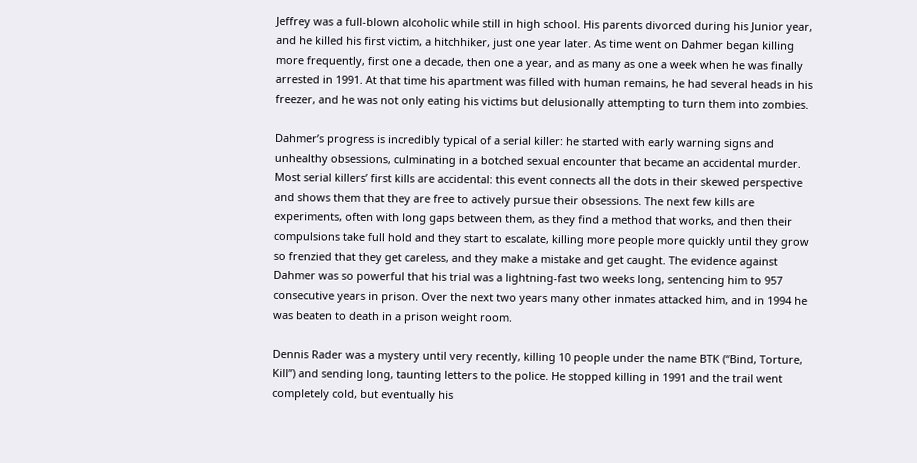Jeffrey was a full-blown alcoholic while still in high school. His parents divorced during his Junior year, and he killed his first victim, a hitchhiker, just one year later. As time went on Dahmer began killing more frequently, first one a decade, then one a year, and as many as one a week when he was finally arrested in 1991. At that time his apartment was filled with human remains, he had several heads in his freezer, and he was not only eating his victims but delusionally attempting to turn them into zombies.

Dahmer’s progress is incredibly typical of a serial killer: he started with early warning signs and unhealthy obsessions, culminating in a botched sexual encounter that became an accidental murder. Most serial killers’ first kills are accidental: this event connects all the dots in their skewed perspective and shows them that they are free to actively pursue their obsessions. The next few kills are experiments, often with long gaps between them, as they find a method that works, and then their compulsions take full hold and they start to escalate, killing more people more quickly until they grow so frenzied that they get careless, and they make a mistake and get caught. The evidence against Dahmer was so powerful that his trial was a lightning-fast two weeks long, sentencing him to 957 consecutive years in prison. Over the next two years many other inmates attacked him, and in 1994 he was beaten to death in a prison weight room.

Dennis Rader was a mystery until very recently, killing 10 people under the name BTK (“Bind, Torture, Kill”) and sending long, taunting letters to the police. He stopped killing in 1991 and the trail went completely cold, but eventually his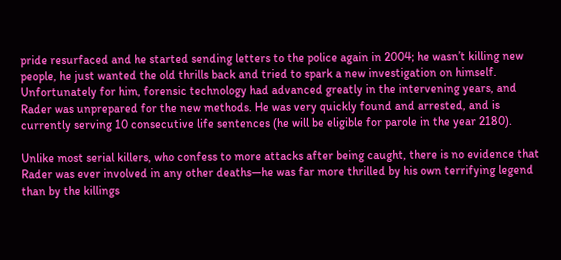pride resurfaced and he started sending letters to the police again in 2004; he wasn’t killing new people, he just wanted the old thrills back and tried to spark a new investigation on himself. Unfortunately for him, forensic technology had advanced greatly in the intervening years, and Rader was unprepared for the new methods. He was very quickly found and arrested, and is currently serving 10 consecutive life sentences (he will be eligible for parole in the year 2180).

Unlike most serial killers, who confess to more attacks after being caught, there is no evidence that Rader was ever involved in any other deaths—he was far more thrilled by his own terrifying legend than by the killings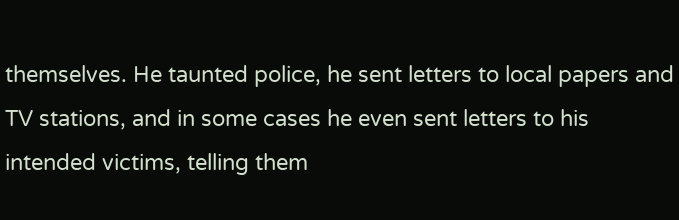themselves. He taunted police, he sent letters to local papers and TV stations, and in some cases he even sent letters to his intended victims, telling them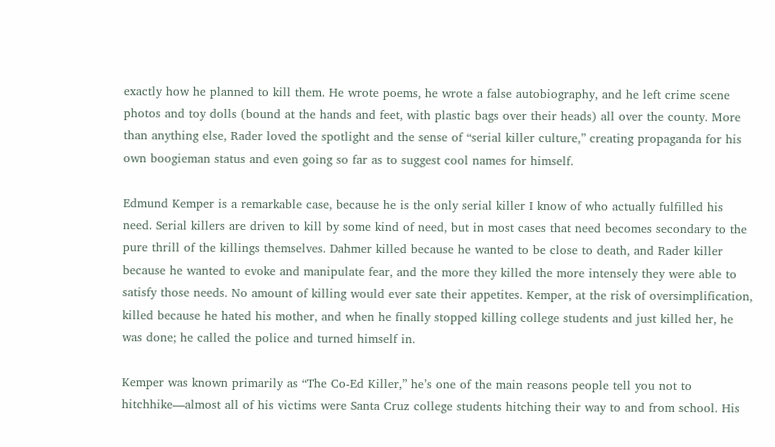exactly how he planned to kill them. He wrote poems, he wrote a false autobiography, and he left crime scene photos and toy dolls (bound at the hands and feet, with plastic bags over their heads) all over the county. More than anything else, Rader loved the spotlight and the sense of “serial killer culture,” creating propaganda for his own boogieman status and even going so far as to suggest cool names for himself.

Edmund Kemper is a remarkable case, because he is the only serial killer I know of who actually fulfilled his need. Serial killers are driven to kill by some kind of need, but in most cases that need becomes secondary to the pure thrill of the killings themselves. Dahmer killed because he wanted to be close to death, and Rader killer because he wanted to evoke and manipulate fear, and the more they killed the more intensely they were able to satisfy those needs. No amount of killing would ever sate their appetites. Kemper, at the risk of oversimplification, killed because he hated his mother, and when he finally stopped killing college students and just killed her, he was done; he called the police and turned himself in.

Kemper was known primarily as “The Co-Ed Killer,” he’s one of the main reasons people tell you not to hitchhike—almost all of his victims were Santa Cruz college students hitching their way to and from school. His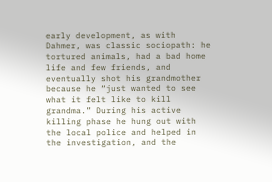early development, as with Dahmer, was classic sociopath: he tortured animals, had a bad home life and few friends, and eventually shot his grandmother because he “just wanted to see what it felt like to kill grandma.” During his active killing phase he hung out with the local police and helped in the investigation, and the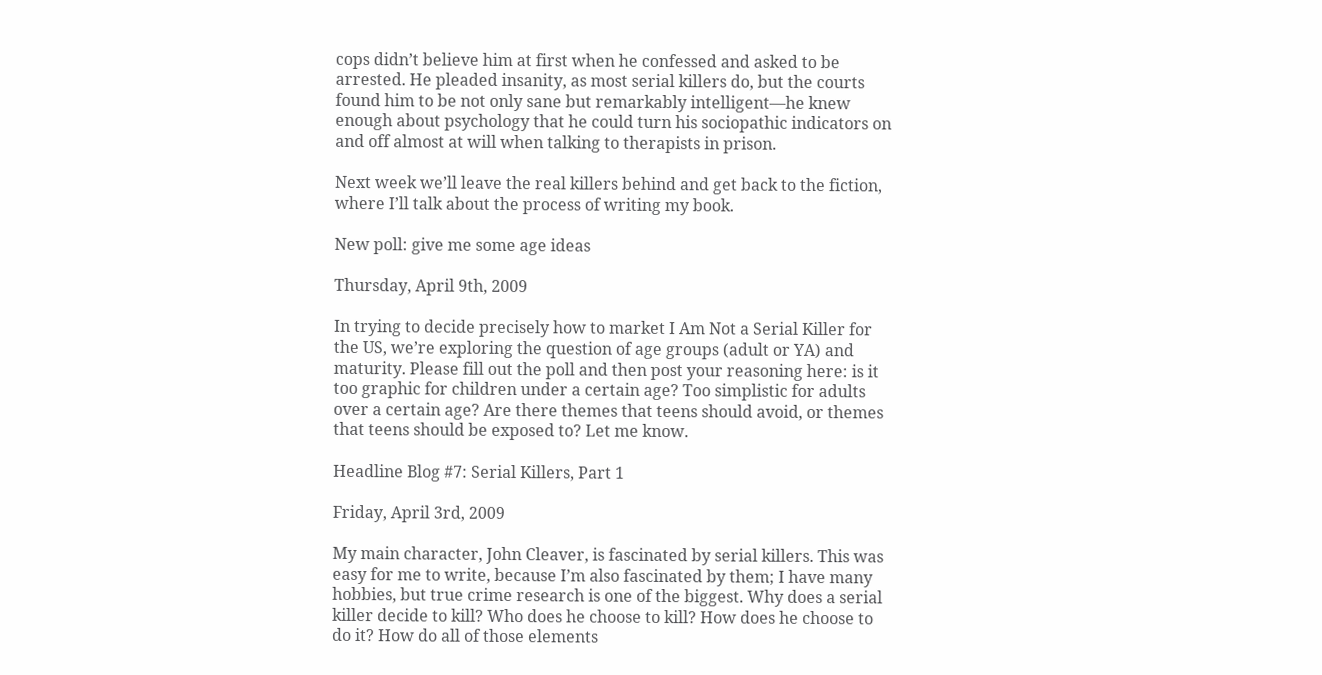cops didn’t believe him at first when he confessed and asked to be arrested. He pleaded insanity, as most serial killers do, but the courts found him to be not only sane but remarkably intelligent—he knew enough about psychology that he could turn his sociopathic indicators on and off almost at will when talking to therapists in prison.

Next week we’ll leave the real killers behind and get back to the fiction, where I’ll talk about the process of writing my book.

New poll: give me some age ideas

Thursday, April 9th, 2009

In trying to decide precisely how to market I Am Not a Serial Killer for the US, we’re exploring the question of age groups (adult or YA) and maturity. Please fill out the poll and then post your reasoning here: is it too graphic for children under a certain age? Too simplistic for adults over a certain age? Are there themes that teens should avoid, or themes that teens should be exposed to? Let me know.

Headline Blog #7: Serial Killers, Part 1

Friday, April 3rd, 2009

My main character, John Cleaver, is fascinated by serial killers. This was easy for me to write, because I’m also fascinated by them; I have many hobbies, but true crime research is one of the biggest. Why does a serial killer decide to kill? Who does he choose to kill? How does he choose to do it? How do all of those elements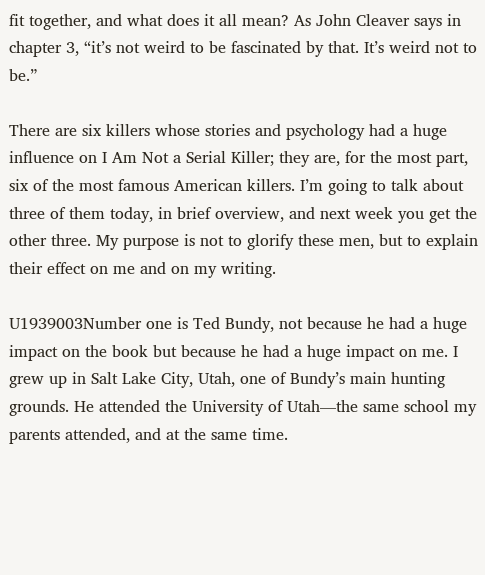fit together, and what does it all mean? As John Cleaver says in chapter 3, “it’s not weird to be fascinated by that. It’s weird not to be.”

There are six killers whose stories and psychology had a huge influence on I Am Not a Serial Killer; they are, for the most part, six of the most famous American killers. I’m going to talk about three of them today, in brief overview, and next week you get the other three. My purpose is not to glorify these men, but to explain their effect on me and on my writing.

U1939003Number one is Ted Bundy, not because he had a huge impact on the book but because he had a huge impact on me. I grew up in Salt Lake City, Utah, one of Bundy’s main hunting grounds. He attended the University of Utah—the same school my parents attended, and at the same time.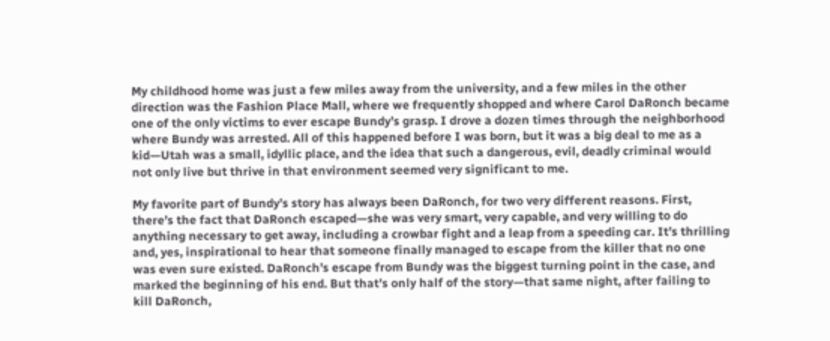My childhood home was just a few miles away from the university, and a few miles in the other direction was the Fashion Place Mall, where we frequently shopped and where Carol DaRonch became one of the only victims to ever escape Bundy’s grasp. I drove a dozen times through the neighborhood where Bundy was arrested. All of this happened before I was born, but it was a big deal to me as a kid—Utah was a small, idyllic place, and the idea that such a dangerous, evil, deadly criminal would not only live but thrive in that environment seemed very significant to me.

My favorite part of Bundy’s story has always been DaRonch, for two very different reasons. First, there’s the fact that DaRonch escaped—she was very smart, very capable, and very willing to do anything necessary to get away, including a crowbar fight and a leap from a speeding car. It’s thrilling and, yes, inspirational to hear that someone finally managed to escape from the killer that no one was even sure existed. DaRonch’s escape from Bundy was the biggest turning point in the case, and marked the beginning of his end. But that’s only half of the story—that same night, after failing to kill DaRonch,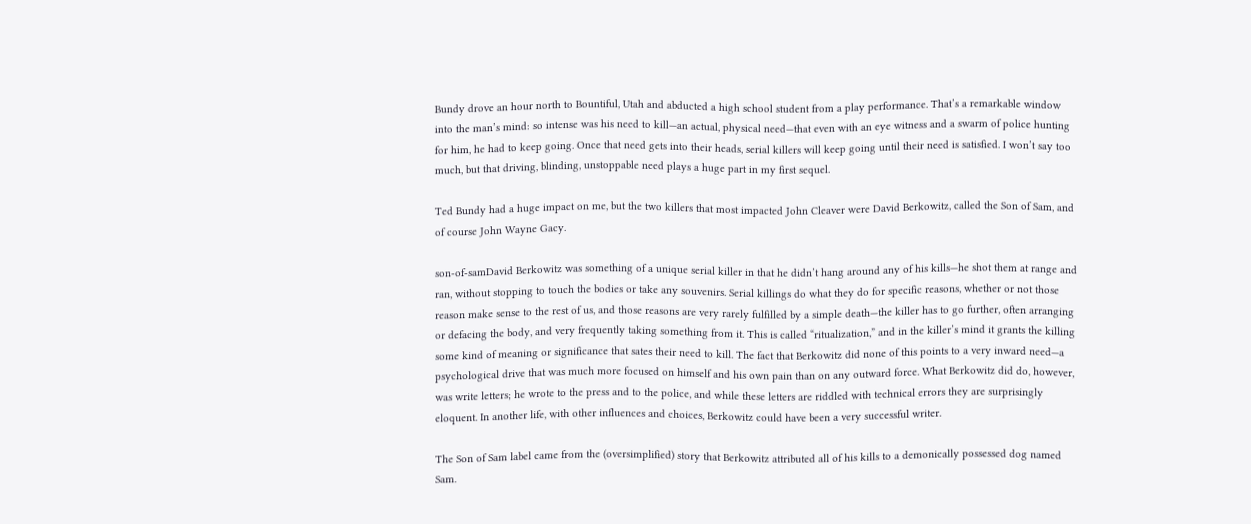Bundy drove an hour north to Bountiful, Utah and abducted a high school student from a play performance. That’s a remarkable window into the man’s mind: so intense was his need to kill—an actual, physical need—that even with an eye witness and a swarm of police hunting for him, he had to keep going. Once that need gets into their heads, serial killers will keep going until their need is satisfied. I won’t say too much, but that driving, blinding, unstoppable need plays a huge part in my first sequel.

Ted Bundy had a huge impact on me, but the two killers that most impacted John Cleaver were David Berkowitz, called the Son of Sam, and of course John Wayne Gacy.

son-of-samDavid Berkowitz was something of a unique serial killer in that he didn’t hang around any of his kills—he shot them at range and ran, without stopping to touch the bodies or take any souvenirs. Serial killings do what they do for specific reasons, whether or not those reason make sense to the rest of us, and those reasons are very rarely fulfilled by a simple death—the killer has to go further, often arranging or defacing the body, and very frequently taking something from it. This is called “ritualization,” and in the killer’s mind it grants the killing some kind of meaning or significance that sates their need to kill. The fact that Berkowitz did none of this points to a very inward need—a psychological drive that was much more focused on himself and his own pain than on any outward force. What Berkowitz did do, however, was write letters; he wrote to the press and to the police, and while these letters are riddled with technical errors they are surprisingly eloquent. In another life, with other influences and choices, Berkowitz could have been a very successful writer.

The Son of Sam label came from the (oversimplified) story that Berkowitz attributed all of his kills to a demonically possessed dog named Sam.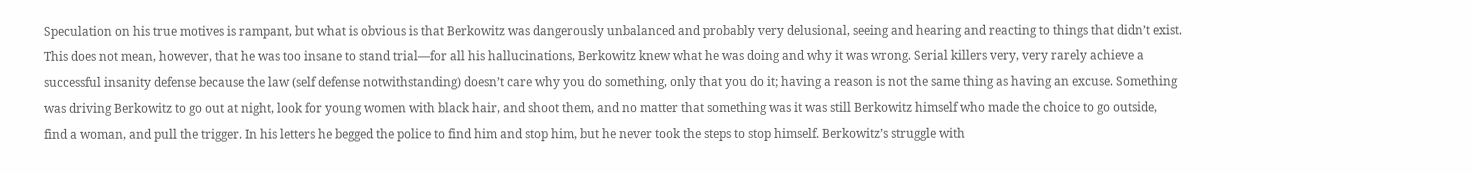Speculation on his true motives is rampant, but what is obvious is that Berkowitz was dangerously unbalanced and probably very delusional, seeing and hearing and reacting to things that didn’t exist. This does not mean, however, that he was too insane to stand trial—for all his hallucinations, Berkowitz knew what he was doing and why it was wrong. Serial killers very, very rarely achieve a successful insanity defense because the law (self defense notwithstanding) doesn’t care why you do something, only that you do it; having a reason is not the same thing as having an excuse. Something was driving Berkowitz to go out at night, look for young women with black hair, and shoot them, and no matter that something was it was still Berkowitz himself who made the choice to go outside, find a woman, and pull the trigger. In his letters he begged the police to find him and stop him, but he never took the steps to stop himself. Berkowitz’s struggle with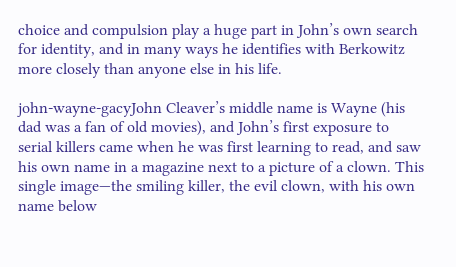choice and compulsion play a huge part in John’s own search for identity, and in many ways he identifies with Berkowitz more closely than anyone else in his life.

john-wayne-gacyJohn Cleaver’s middle name is Wayne (his dad was a fan of old movies), and John’s first exposure to serial killers came when he was first learning to read, and saw his own name in a magazine next to a picture of a clown. This single image—the smiling killer, the evil clown, with his own name below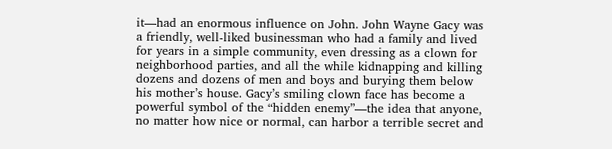it—had an enormous influence on John. John Wayne Gacy was a friendly, well-liked businessman who had a family and lived for years in a simple community, even dressing as a clown for neighborhood parties, and all the while kidnapping and killing dozens and dozens of men and boys and burying them below his mother’s house. Gacy’s smiling clown face has become a powerful symbol of the “hidden enemy”—the idea that anyone, no matter how nice or normal, can harbor a terrible secret and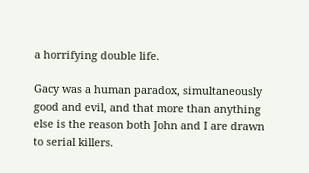a horrifying double life.

Gacy was a human paradox, simultaneously good and evil, and that more than anything else is the reason both John and I are drawn to serial killers.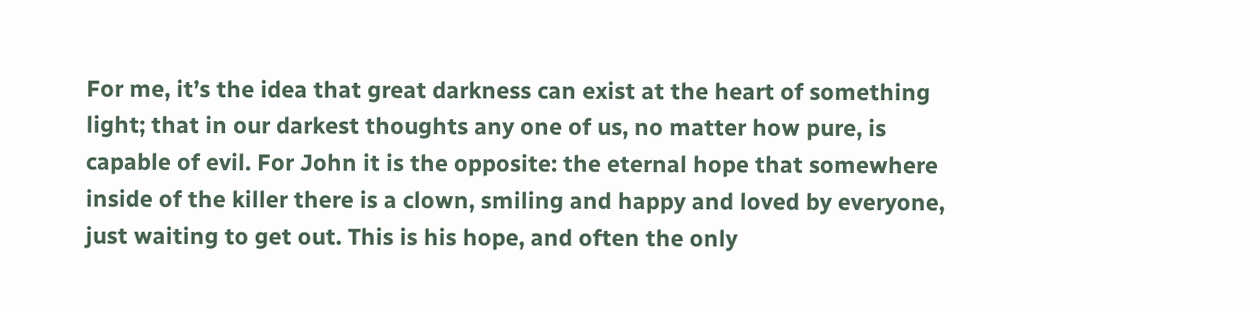For me, it’s the idea that great darkness can exist at the heart of something light; that in our darkest thoughts any one of us, no matter how pure, is capable of evil. For John it is the opposite: the eternal hope that somewhere inside of the killer there is a clown, smiling and happy and loved by everyone, just waiting to get out. This is his hope, and often the only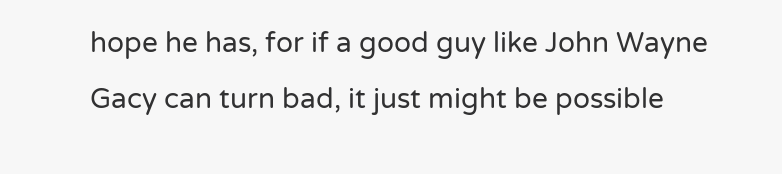hope he has, for if a good guy like John Wayne Gacy can turn bad, it just might be possible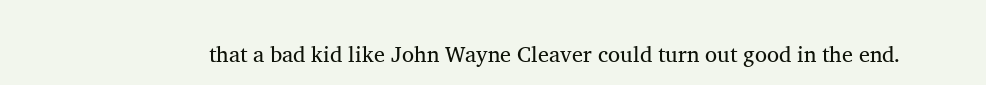that a bad kid like John Wayne Cleaver could turn out good in the end.